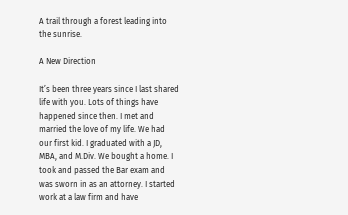A trail through a forest leading into the sunrise.

A New Direction

It’s been three years since I last shared life with you. Lots of things have happened since then. I met and married the love of my life. We had our first kid. I graduated with a JD, MBA, and M.Div. We bought a home. I took and passed the Bar exam and was sworn in as an attorney. I started work at a law firm and have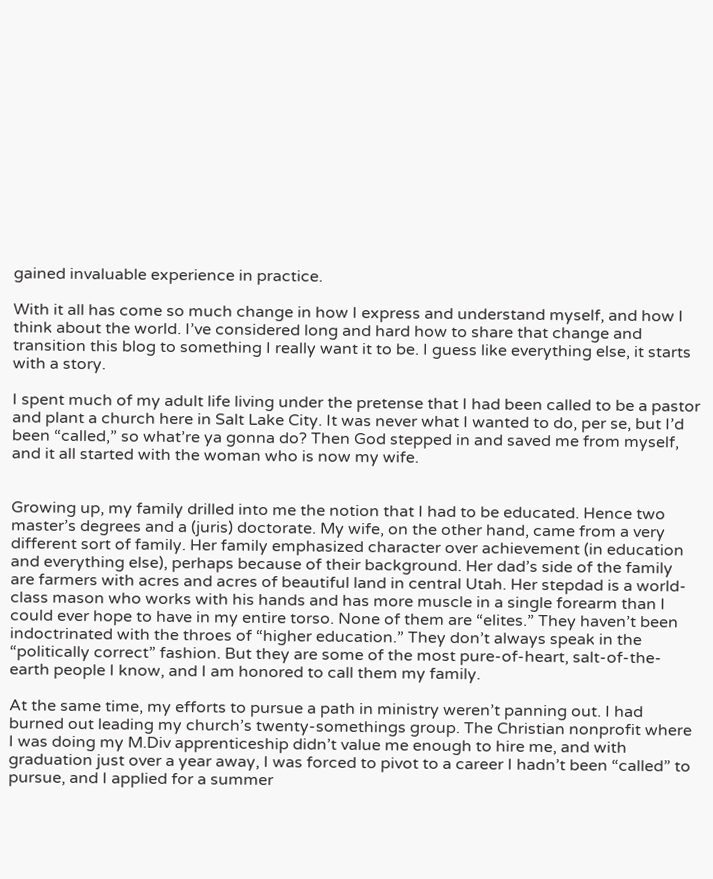gained invaluable experience in practice.

With it all has come so much change in how I express and understand myself, and how I think about the world. I’ve considered long and hard how to share that change and transition this blog to something I really want it to be. I guess like everything else, it starts with a story.

I spent much of my adult life living under the pretense that I had been called to be a pastor and plant a church here in Salt Lake City. It was never what I wanted to do, per se, but I’d been “called,” so what’re ya gonna do? Then God stepped in and saved me from myself, and it all started with the woman who is now my wife.


Growing up, my family drilled into me the notion that I had to be educated. Hence two master’s degrees and a (juris) doctorate. My wife, on the other hand, came from a very different sort of family. Her family emphasized character over achievement (in education and everything else), perhaps because of their background. Her dad’s side of the family are farmers with acres and acres of beautiful land in central Utah. Her stepdad is a world-class mason who works with his hands and has more muscle in a single forearm than I could ever hope to have in my entire torso. None of them are “elites.” They haven’t been indoctrinated with the throes of “higher education.” They don’t always speak in the “politically correct” fashion. But they are some of the most pure-of-heart, salt-of-the-earth people I know, and I am honored to call them my family.

At the same time, my efforts to pursue a path in ministry weren’t panning out. I had burned out leading my church’s twenty-somethings group. The Christian nonprofit where I was doing my M.Div apprenticeship didn’t value me enough to hire me, and with graduation just over a year away, I was forced to pivot to a career I hadn’t been “called” to pursue, and I applied for a summer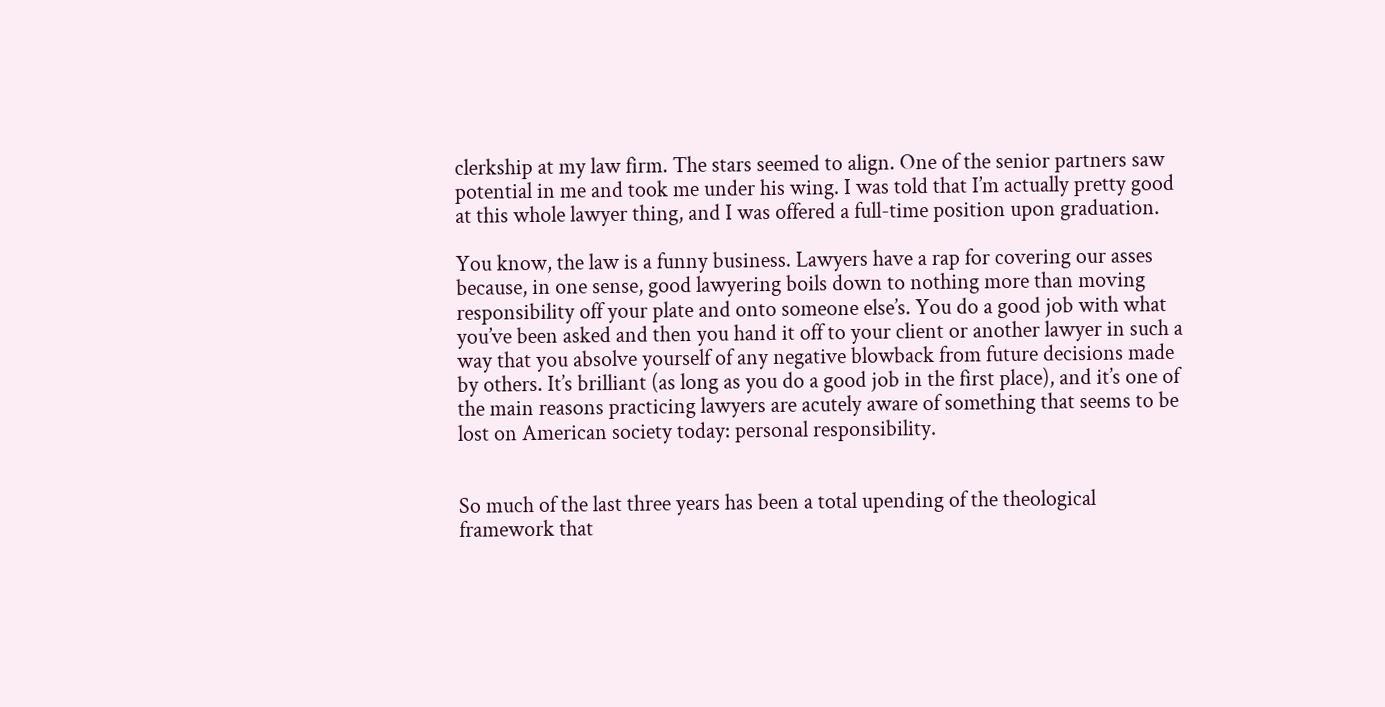clerkship at my law firm. The stars seemed to align. One of the senior partners saw potential in me and took me under his wing. I was told that I’m actually pretty good at this whole lawyer thing, and I was offered a full-time position upon graduation.

You know, the law is a funny business. Lawyers have a rap for covering our asses because, in one sense, good lawyering boils down to nothing more than moving responsibility off your plate and onto someone else’s. You do a good job with what you’ve been asked and then you hand it off to your client or another lawyer in such a way that you absolve yourself of any negative blowback from future decisions made by others. It’s brilliant (as long as you do a good job in the first place), and it’s one of the main reasons practicing lawyers are acutely aware of something that seems to be lost on American society today: personal responsibility.


So much of the last three years has been a total upending of the theological framework that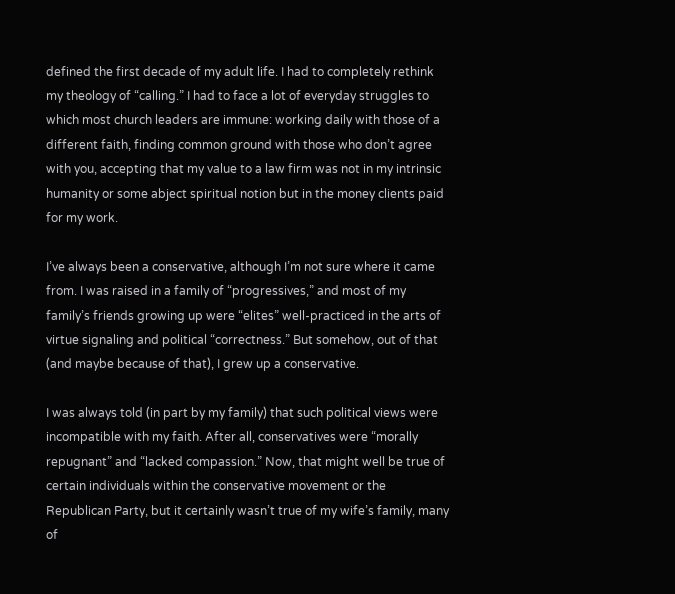defined the first decade of my adult life. I had to completely rethink my theology of “calling.” I had to face a lot of everyday struggles to which most church leaders are immune: working daily with those of a different faith, finding common ground with those who don’t agree with you, accepting that my value to a law firm was not in my intrinsic humanity or some abject spiritual notion but in the money clients paid for my work.

I’ve always been a conservative, although I’m not sure where it came from. I was raised in a family of “progressives,” and most of my family’s friends growing up were “elites” well-practiced in the arts of virtue signaling and political “correctness.” But somehow, out of that (and maybe because of that), I grew up a conservative.

I was always told (in part by my family) that such political views were incompatible with my faith. After all, conservatives were “morally repugnant” and “lacked compassion.” Now, that might well be true of certain individuals within the conservative movement or the Republican Party, but it certainly wasn’t true of my wife’s family, many of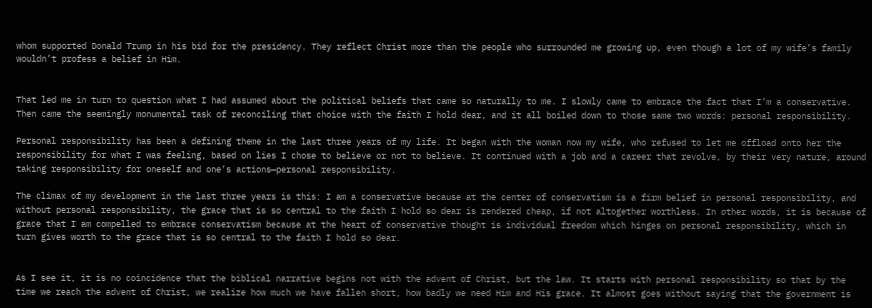whom supported Donald Trump in his bid for the presidency. They reflect Christ more than the people who surrounded me growing up, even though a lot of my wife’s family wouldn’t profess a belief in Him.


That led me in turn to question what I had assumed about the political beliefs that came so naturally to me. I slowly came to embrace the fact that I’m a conservative. Then came the seemingly monumental task of reconciling that choice with the faith I hold dear, and it all boiled down to those same two words: personal responsibility.

Personal responsibility has been a defining theme in the last three years of my life. It began with the woman now my wife, who refused to let me offload onto her the responsibility for what I was feeling, based on lies I chose to believe or not to believe. It continued with a job and a career that revolve, by their very nature, around taking responsibility for oneself and one’s actions—personal responsibility.

The climax of my development in the last three years is this: I am a conservative because at the center of conservatism is a firm belief in personal responsibility, and without personal responsibility, the grace that is so central to the faith I hold so dear is rendered cheap, if not altogether worthless. In other words, it is because of grace that I am compelled to embrace conservatism because at the heart of conservative thought is individual freedom which hinges on personal responsibility, which in turn gives worth to the grace that is so central to the faith I hold so dear.


As I see it, it is no coincidence that the biblical narrative begins not with the advent of Christ, but the law. It starts with personal responsibility so that by the time we reach the advent of Christ, we realize how much we have fallen short, how badly we need Him and His grace. It almost goes without saying that the government is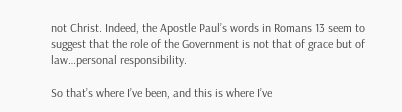not Christ. Indeed, the Apostle Paul’s words in Romans 13 seem to suggest that the role of the Government is not that of grace but of law…personal responsibility.

So that’s where I’ve been, and this is where I’ve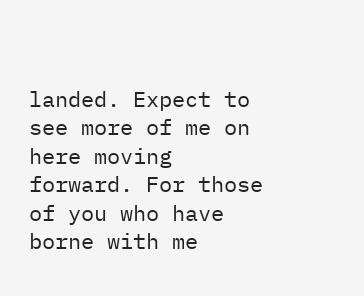landed. Expect to see more of me on here moving forward. For those of you who have borne with me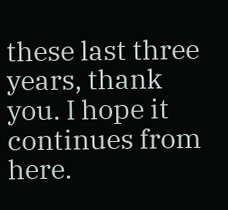these last three years, thank you. I hope it continues from here.